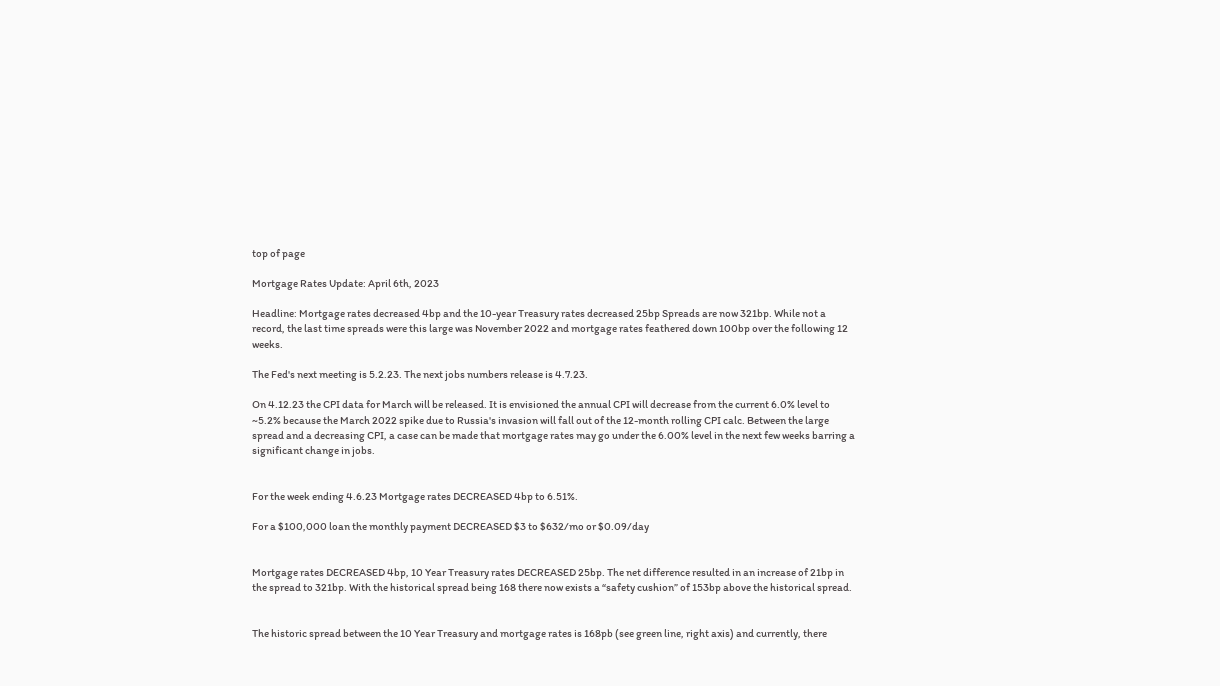top of page

Mortgage Rates Update: April 6th, 2023

Headline: Mortgage rates decreased 4bp and the 10-year Treasury rates decreased 25bp Spreads are now 321bp. While not a record, the last time spreads were this large was November 2022 and mortgage rates feathered down 100bp over the following 12 weeks.

The Fed's next meeting is 5.2.23. The next jobs numbers release is 4.7.23.

On 4.12.23 the CPI data for March will be released. It is envisioned the annual CPI will decrease from the current 6.0% level to ~5.2% because the March 2022 spike due to Russia's invasion will fall out of the 12-month rolling CPI calc. Between the large spread and a decreasing CPI, a case can be made that mortgage rates may go under the 6.00% level in the next few weeks barring a significant change in jobs.


For the week ending 4.6.23 Mortgage rates DECREASED 4bp to 6.51%.

For a $100,000 loan the monthly payment DECREASED $3 to $632/mo or $0.09/day


Mortgage rates DECREASED 4bp, 10 Year Treasury rates DECREASED 25bp. The net difference resulted in an increase of 21bp in the spread to 321bp. With the historical spread being 168 there now exists a “safety cushion” of 153bp above the historical spread.


The historic spread between the 10 Year Treasury and mortgage rates is 168pb (see green line, right axis) and currently, there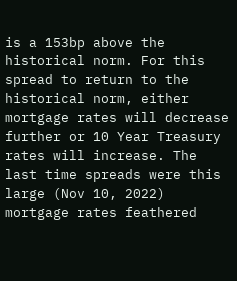is a 153bp above the historical norm. For this spread to return to the historical norm, either mortgage rates will decrease further or 10 Year Treasury rates will increase. The last time spreads were this large (Nov 10, 2022) mortgage rates feathered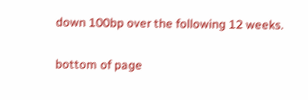down 100bp over the following 12 weeks.


bottom of page